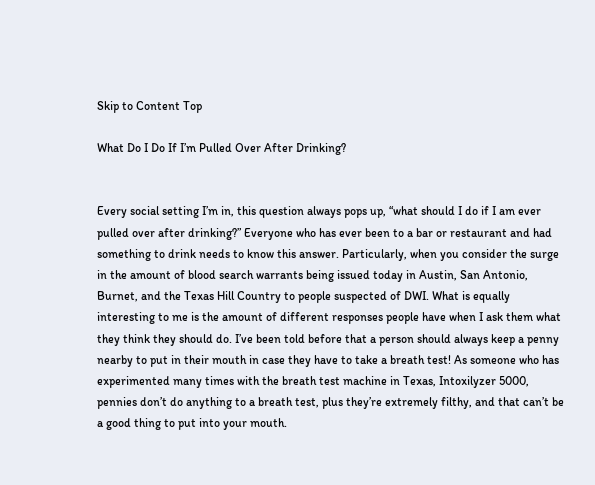Skip to Content Top

What Do I Do If I’m Pulled Over After Drinking?


Every social setting I’m in, this question always pops up, “what should I do if I am ever pulled over after drinking?” Everyone who has ever been to a bar or restaurant and had something to drink needs to know this answer. Particularly, when you consider the surge in the amount of blood search warrants being issued today in Austin, San Antonio, Burnet, and the Texas Hill Country to people suspected of DWI. What is equally interesting to me is the amount of different responses people have when I ask them what they think they should do. I’ve been told before that a person should always keep a penny nearby to put in their mouth in case they have to take a breath test! As someone who has experimented many times with the breath test machine in Texas, Intoxilyzer 5000, pennies don’t do anything to a breath test, plus they’re extremely filthy, and that can’t be a good thing to put into your mouth.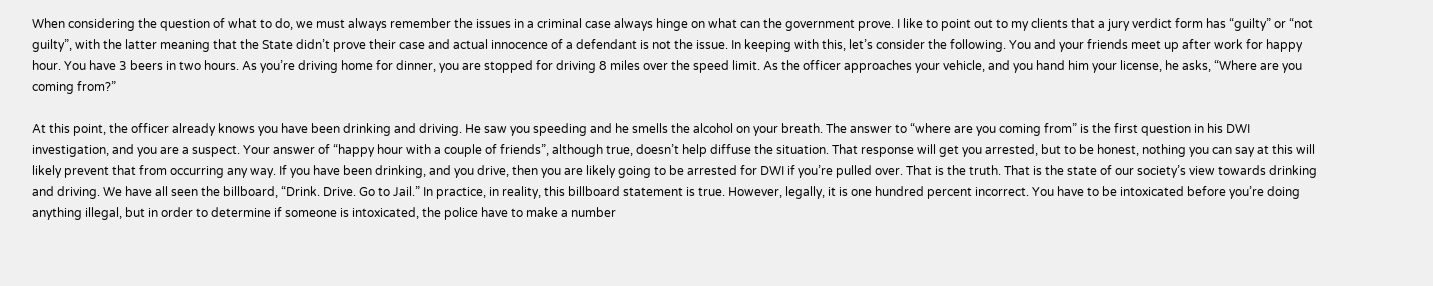When considering the question of what to do, we must always remember the issues in a criminal case always hinge on what can the government prove. I like to point out to my clients that a jury verdict form has “guilty” or “not guilty”, with the latter meaning that the State didn’t prove their case and actual innocence of a defendant is not the issue. In keeping with this, let’s consider the following. You and your friends meet up after work for happy hour. You have 3 beers in two hours. As you’re driving home for dinner, you are stopped for driving 8 miles over the speed limit. As the officer approaches your vehicle, and you hand him your license, he asks, “Where are you coming from?”

At this point, the officer already knows you have been drinking and driving. He saw you speeding and he smells the alcohol on your breath. The answer to “where are you coming from” is the first question in his DWI investigation, and you are a suspect. Your answer of “happy hour with a couple of friends”, although true, doesn’t help diffuse the situation. That response will get you arrested, but to be honest, nothing you can say at this will likely prevent that from occurring any way. If you have been drinking, and you drive, then you are likely going to be arrested for DWI if you’re pulled over. That is the truth. That is the state of our society’s view towards drinking and driving. We have all seen the billboard, “Drink. Drive. Go to Jail.” In practice, in reality, this billboard statement is true. However, legally, it is one hundred percent incorrect. You have to be intoxicated before you’re doing anything illegal, but in order to determine if someone is intoxicated, the police have to make a number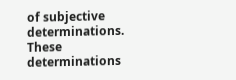of subjective determinations. These determinations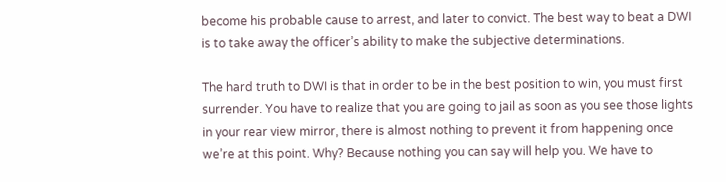become his probable cause to arrest, and later to convict. The best way to beat a DWI is to take away the officer’s ability to make the subjective determinations.

The hard truth to DWI is that in order to be in the best position to win, you must first surrender. You have to realize that you are going to jail as soon as you see those lights in your rear view mirror, there is almost nothing to prevent it from happening once we’re at this point. Why? Because nothing you can say will help you. We have to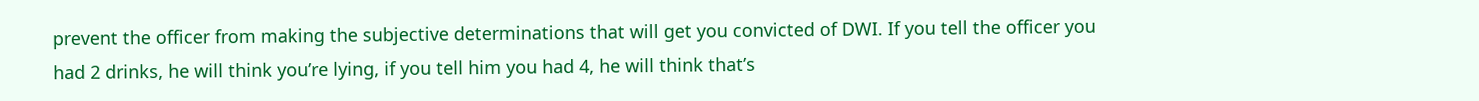prevent the officer from making the subjective determinations that will get you convicted of DWI. If you tell the officer you had 2 drinks, he will think you’re lying, if you tell him you had 4, he will think that’s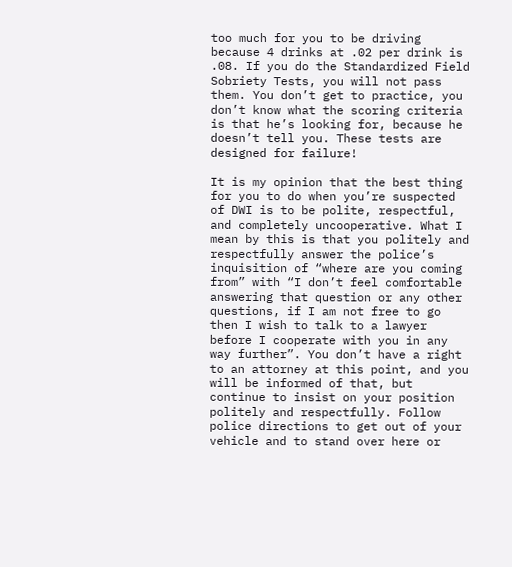too much for you to be driving because 4 drinks at .02 per drink is .08. If you do the Standardized Field Sobriety Tests, you will not pass them. You don’t get to practice, you don’t know what the scoring criteria is that he’s looking for, because he doesn’t tell you. These tests are designed for failure!

It is my opinion that the best thing for you to do when you’re suspected of DWI is to be polite, respectful, and completely uncooperative. What I mean by this is that you politely and respectfully answer the police’s inquisition of “where are you coming from” with “I don’t feel comfortable answering that question or any other questions, if I am not free to go then I wish to talk to a lawyer before I cooperate with you in any way further”. You don’t have a right to an attorney at this point, and you will be informed of that, but continue to insist on your position politely and respectfully. Follow police directions to get out of your vehicle and to stand over here or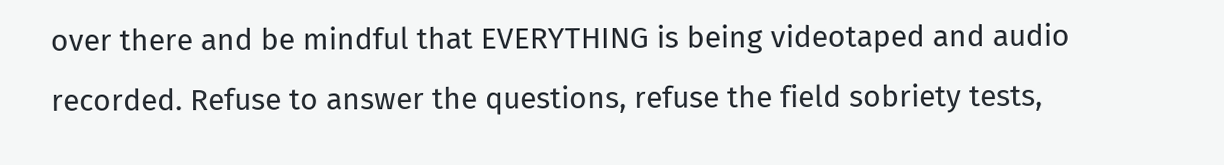over there and be mindful that EVERYTHING is being videotaped and audio recorded. Refuse to answer the questions, refuse the field sobriety tests,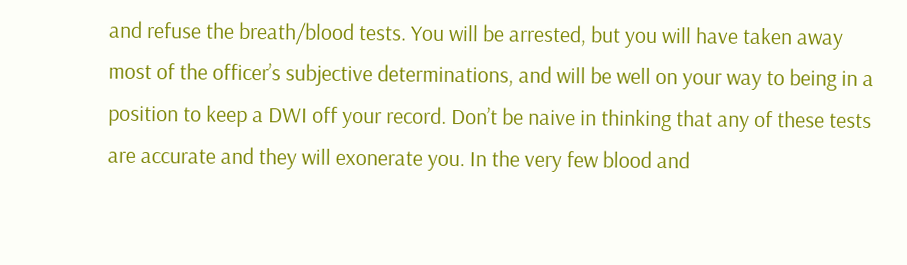and refuse the breath/blood tests. You will be arrested, but you will have taken away most of the officer’s subjective determinations, and will be well on your way to being in a position to keep a DWI off your record. Don’t be naive in thinking that any of these tests are accurate and they will exonerate you. In the very few blood and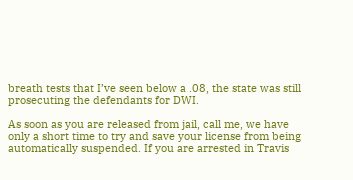breath tests that I’ve seen below a .08, the state was still prosecuting the defendants for DWI.

As soon as you are released from jail, call me, we have only a short time to try and save your license from being automatically suspended. If you are arrested in Travis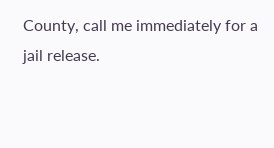County, call me immediately for a jail release.